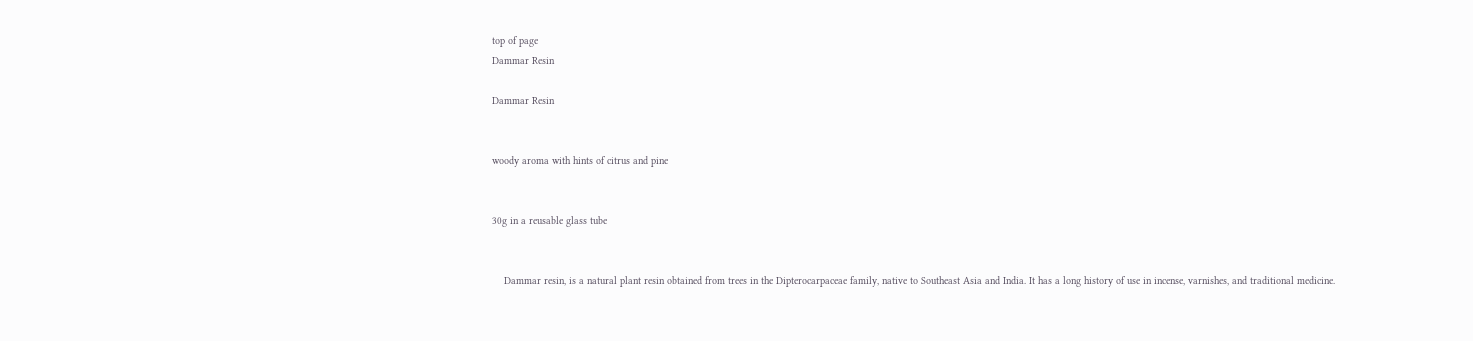top of page
Dammar Resin

Dammar Resin


woody aroma with hints of citrus and pine


30g in a reusable glass tube


    Dammar resin, is a natural plant resin obtained from trees in the Dipterocarpaceae family, native to Southeast Asia and India. It has a long history of use in incense, varnishes, and traditional medicine.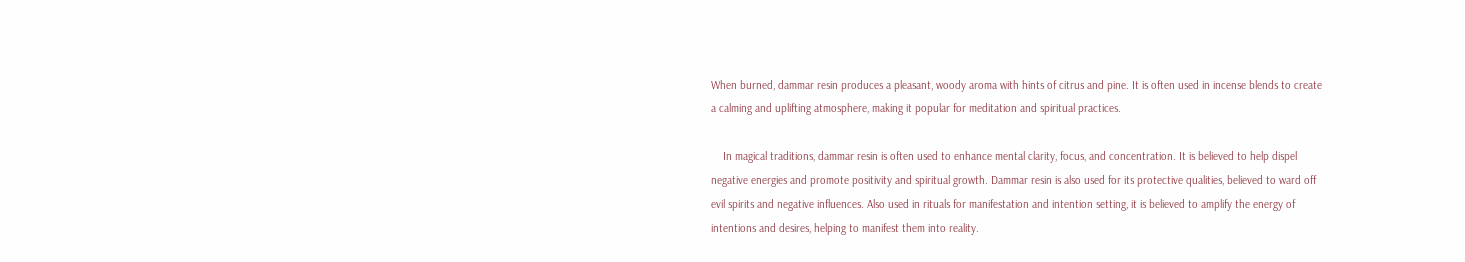When burned, dammar resin produces a pleasant, woody aroma with hints of citrus and pine. It is often used in incense blends to create a calming and uplifting atmosphere, making it popular for meditation and spiritual practices.

    In magical traditions, dammar resin is often used to enhance mental clarity, focus, and concentration. It is believed to help dispel negative energies and promote positivity and spiritual growth. Dammar resin is also used for its protective qualities, believed to ward off evil spirits and negative influences. Also used in rituals for manifestation and intention setting, it is believed to amplify the energy of intentions and desires, helping to manifest them into reality.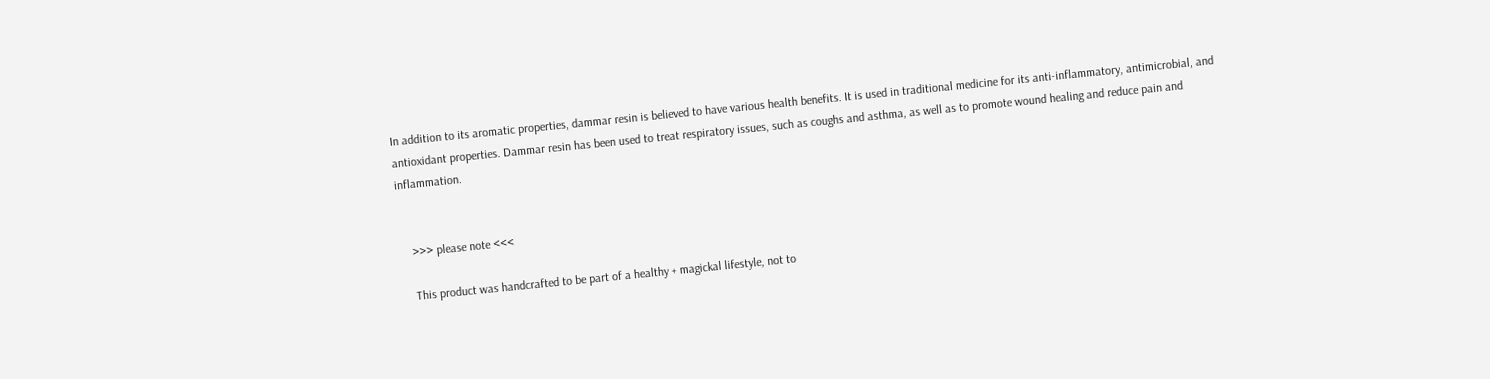In addition to its aromatic properties, dammar resin is believed to have various health benefits. It is used in traditional medicine for its anti-inflammatory, antimicrobial, and antioxidant properties. Dammar resin has been used to treat respiratory issues, such as coughs and asthma, as well as to promote wound healing and reduce pain and inflammation.


    >>> please note <<<

    This product was handcrafted to be part of a healthy + magickal lifestyle, not to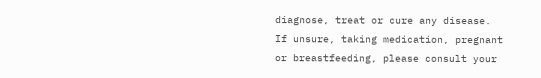diagnose, treat or cure any disease. If unsure, taking medication, pregnant or breastfeeding, please consult your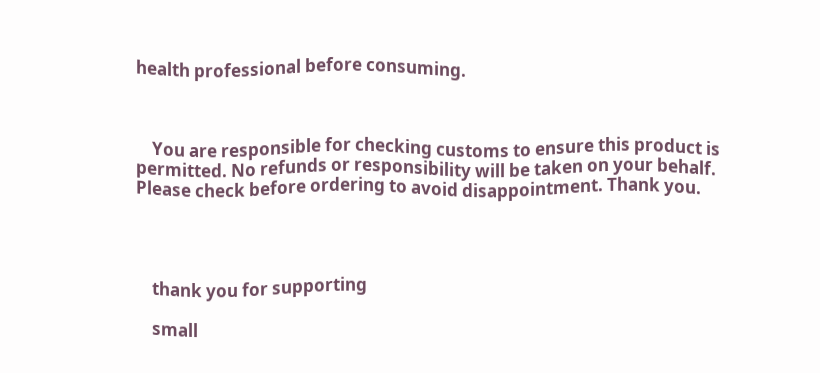health professional before consuming.



    You are responsible for checking customs to ensure this product is permitted. No refunds or responsibility will be taken on your behalf. Please check before ordering to avoid disappointment. Thank you.




    thank you for supporting

    small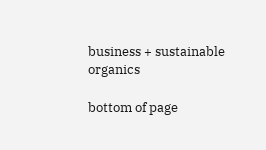business + sustainable organics

bottom of page